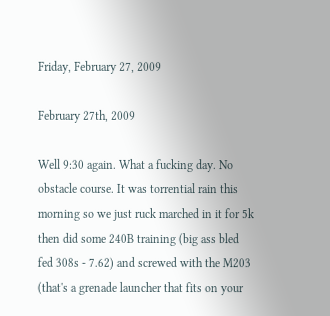Friday, February 27, 2009

February 27th, 2009

Well 9:30 again. What a fucking day. No obstacle course. It was torrential rain this morning so we just ruck marched in it for 5k then did some 240B training (big ass bled fed 308s - 7.62) and screwed with the M203 (that's a grenade launcher that fits on your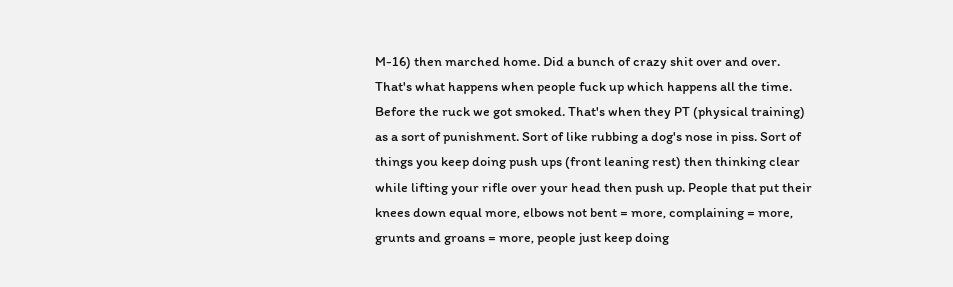M-16) then marched home. Did a bunch of crazy shit over and over. That's what happens when people fuck up which happens all the time. Before the ruck we got smoked. That's when they PT (physical training) as a sort of punishment. Sort of like rubbing a dog's nose in piss. Sort of things you keep doing push ups (front leaning rest) then thinking clear while lifting your rifle over your head then push up. People that put their knees down equal more, elbows not bent = more, complaining = more, grunts and groans = more, people just keep doing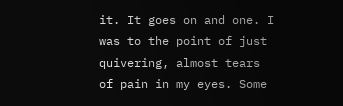it. It goes on and one. I was to the point of just quivering, almost tears of pain in my eyes. Some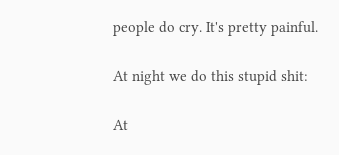people do cry. It's pretty painful.

At night we do this stupid shit:

At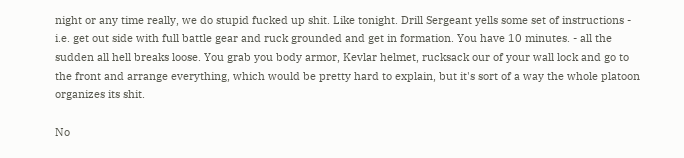night or any time really, we do stupid fucked up shit. Like tonight. Drill Sergeant yells some set of instructions - i.e. get out side with full battle gear and ruck grounded and get in formation. You have 10 minutes. - all the sudden all hell breaks loose. You grab you body armor, Kevlar helmet, rucksack our of your wall lock and go to the front and arrange everything, which would be pretty hard to explain, but it's sort of a way the whole platoon organizes its shit.

No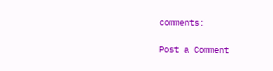comments:

Post a Comment